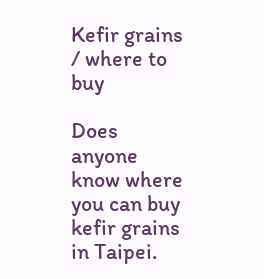Kefir grains / where to buy

Does anyone know where you can buy kefir grains in Taipei.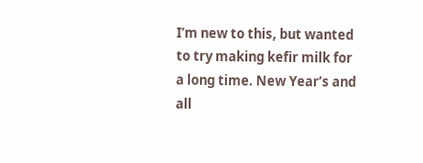I’m new to this, but wanted to try making kefir milk for a long time. New Year’s and all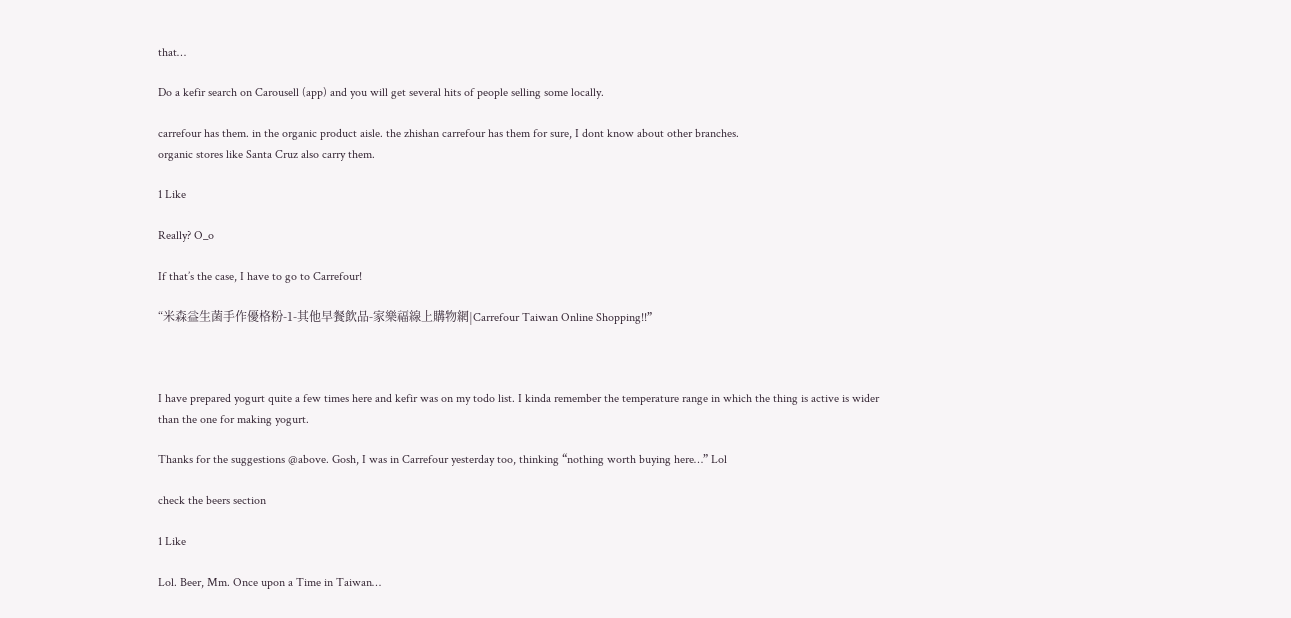that…

Do a kefir search on Carousell (app) and you will get several hits of people selling some locally.

carrefour has them. in the organic product aisle. the zhishan carrefour has them for sure, I dont know about other branches.
organic stores like Santa Cruz also carry them.

1 Like

Really? O_o

If that’s the case, I have to go to Carrefour!

“米森益生菌手作優格粉-1-其他早餐飲品-家樂福線上購物網|Carrefour Taiwan Online Shopping!!”



I have prepared yogurt quite a few times here and kefir was on my todo list. I kinda remember the temperature range in which the thing is active is wider than the one for making yogurt.

Thanks for the suggestions @above. Gosh, I was in Carrefour yesterday too, thinking “nothing worth buying here…” Lol

check the beers section

1 Like

Lol. Beer, Mm. Once upon a Time in Taiwan…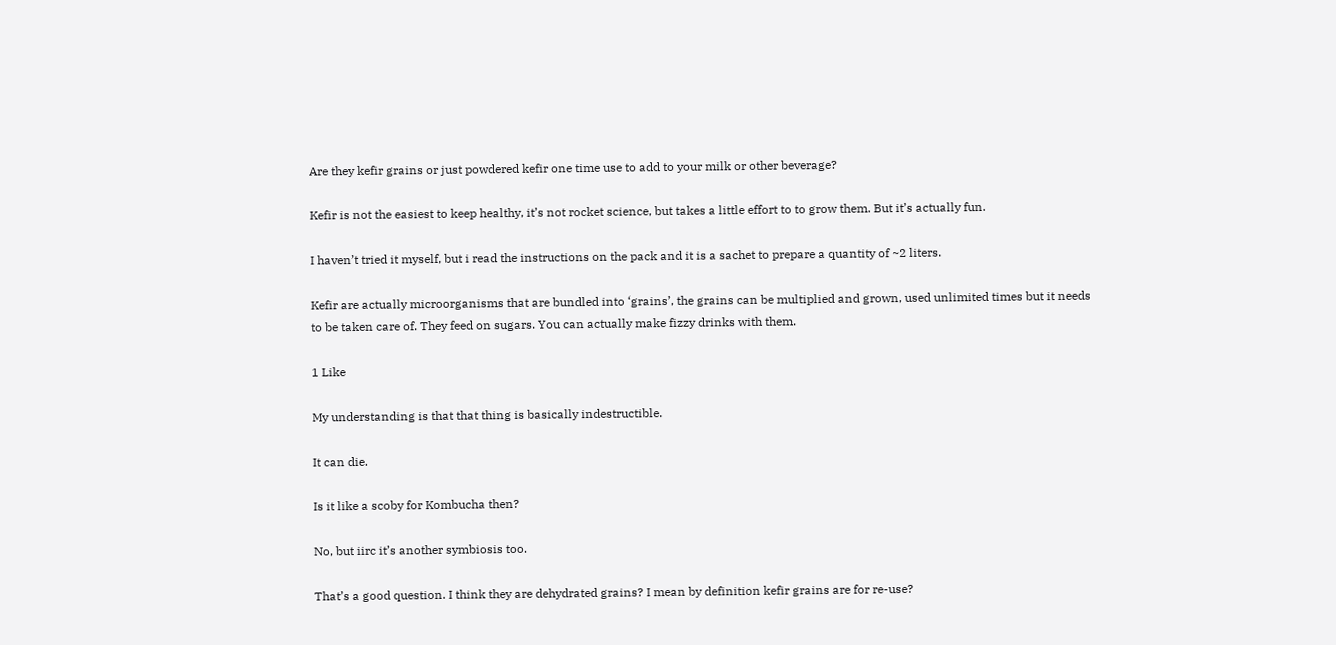Are they kefir grains or just powdered kefir one time use to add to your milk or other beverage?

Kefir is not the easiest to keep healthy, it’s not rocket science, but takes a little effort to to grow them. But it’s actually fun.

I haven’t tried it myself, but i read the instructions on the pack and it is a sachet to prepare a quantity of ~2 liters.

Kefir are actually microorganisms that are bundled into ‘grains’, the grains can be multiplied and grown, used unlimited times but it needs to be taken care of. They feed on sugars. You can actually make fizzy drinks with them.

1 Like

My understanding is that that thing is basically indestructible.

It can die.

Is it like a scoby for Kombucha then?

No, but iirc it’s another symbiosis too.

That’s a good question. I think they are dehydrated grains? I mean by definition kefir grains are for re-use?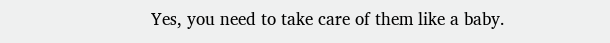Yes, you need to take care of them like a baby.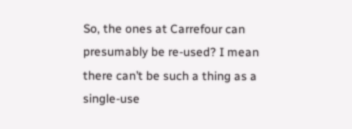So, the ones at Carrefour can presumably be re-used? I mean there can’t be such a thing as a single-use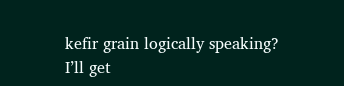kefir grain logically speaking?
I’ll get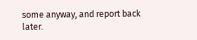some anyway, and report back later.